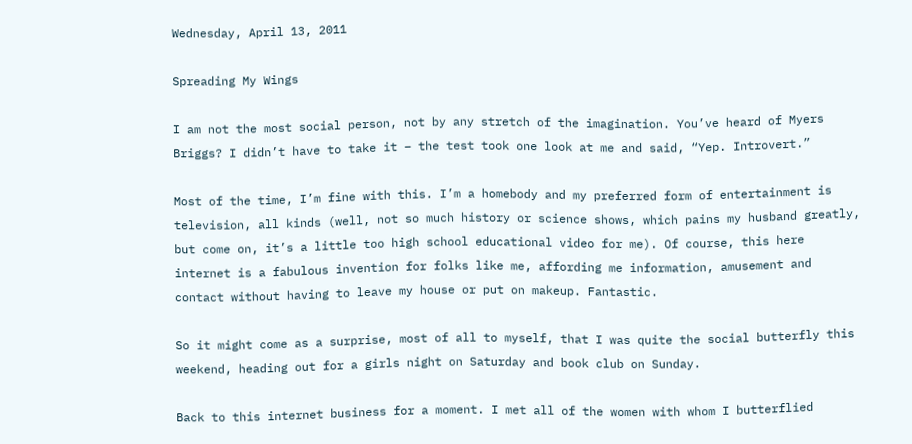Wednesday, April 13, 2011

Spreading My Wings

I am not the most social person, not by any stretch of the imagination. You’ve heard of Myers Briggs? I didn’t have to take it – the test took one look at me and said, “Yep. Introvert.”

Most of the time, I’m fine with this. I’m a homebody and my preferred form of entertainment is television, all kinds (well, not so much history or science shows, which pains my husband greatly, but come on, it’s a little too high school educational video for me). Of course, this here internet is a fabulous invention for folks like me, affording me information, amusement and contact without having to leave my house or put on makeup. Fantastic.

So it might come as a surprise, most of all to myself, that I was quite the social butterfly this weekend, heading out for a girls night on Saturday and book club on Sunday.

Back to this internet business for a moment. I met all of the women with whom I butterflied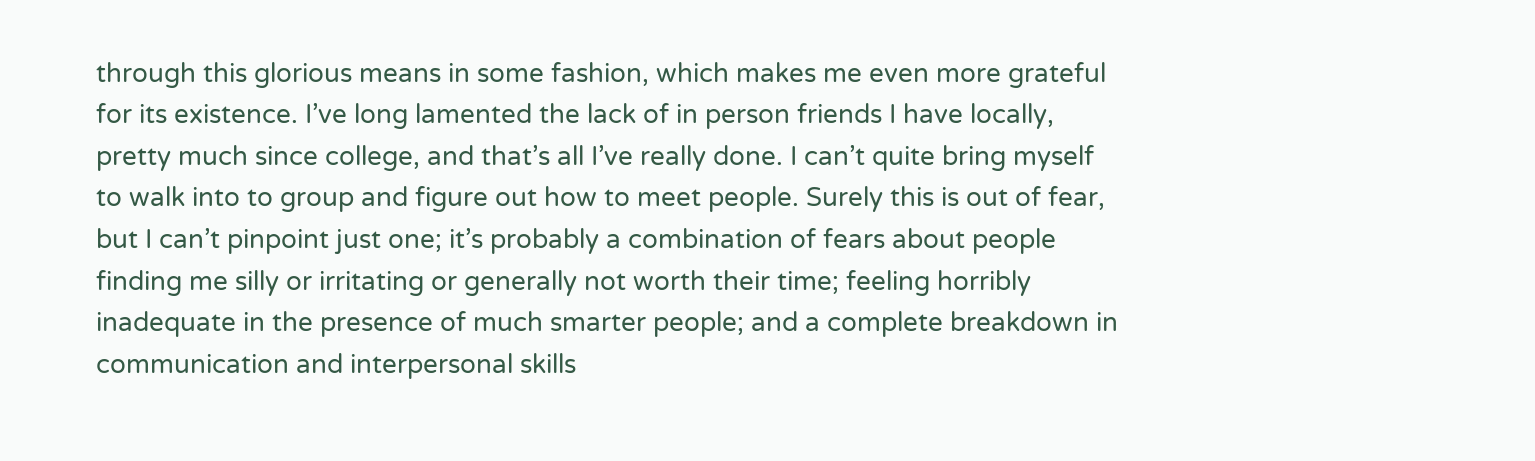through this glorious means in some fashion, which makes me even more grateful for its existence. I’ve long lamented the lack of in person friends I have locally, pretty much since college, and that’s all I’ve really done. I can’t quite bring myself to walk into to group and figure out how to meet people. Surely this is out of fear, but I can’t pinpoint just one; it’s probably a combination of fears about people finding me silly or irritating or generally not worth their time; feeling horribly inadequate in the presence of much smarter people; and a complete breakdown in communication and interpersonal skills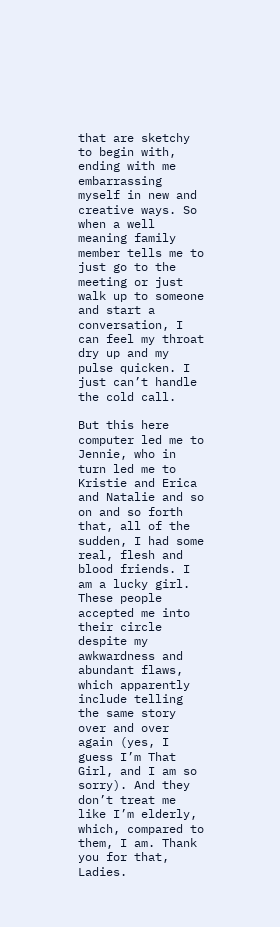that are sketchy to begin with, ending with me embarrassing myself in new and creative ways. So when a well meaning family member tells me to just go to the meeting or just walk up to someone and start a conversation, I can feel my throat dry up and my pulse quicken. I just can’t handle the cold call.

But this here computer led me to Jennie, who in turn led me to Kristie and Erica and Natalie and so on and so forth that, all of the sudden, I had some real, flesh and blood friends. I am a lucky girl. These people accepted me into their circle despite my awkwardness and abundant flaws, which apparently include telling the same story over and over again (yes, I guess I’m That Girl, and I am so sorry). And they don’t treat me like I’m elderly, which, compared to them, I am. Thank you for that, Ladies.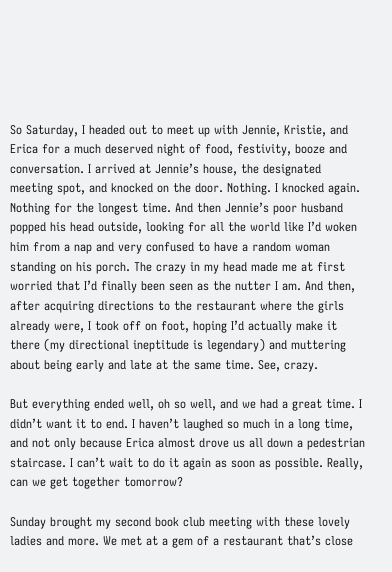So Saturday, I headed out to meet up with Jennie, Kristie, and Erica for a much deserved night of food, festivity, booze and conversation. I arrived at Jennie’s house, the designated meeting spot, and knocked on the door. Nothing. I knocked again. Nothing for the longest time. And then Jennie’s poor husband popped his head outside, looking for all the world like I’d woken him from a nap and very confused to have a random woman standing on his porch. The crazy in my head made me at first worried that I’d finally been seen as the nutter I am. And then, after acquiring directions to the restaurant where the girls already were, I took off on foot, hoping I’d actually make it there (my directional ineptitude is legendary) and muttering about being early and late at the same time. See, crazy.

But everything ended well, oh so well, and we had a great time. I didn’t want it to end. I haven’t laughed so much in a long time, and not only because Erica almost drove us all down a pedestrian staircase. I can’t wait to do it again as soon as possible. Really, can we get together tomorrow?

Sunday brought my second book club meeting with these lovely ladies and more. We met at a gem of a restaurant that’s close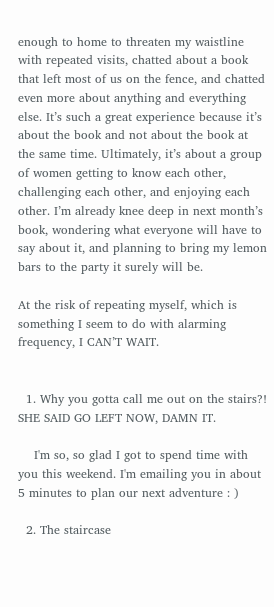enough to home to threaten my waistline with repeated visits, chatted about a book that left most of us on the fence, and chatted even more about anything and everything else. It’s such a great experience because it’s about the book and not about the book at the same time. Ultimately, it’s about a group of women getting to know each other, challenging each other, and enjoying each other. I’m already knee deep in next month’s book, wondering what everyone will have to say about it, and planning to bring my lemon bars to the party it surely will be.

At the risk of repeating myself, which is something I seem to do with alarming frequency, I CAN’T WAIT.


  1. Why you gotta call me out on the stairs?! SHE SAID GO LEFT NOW, DAMN IT.

    I'm so, so glad I got to spend time with you this weekend. I'm emailing you in about 5 minutes to plan our next adventure : )

  2. The staircase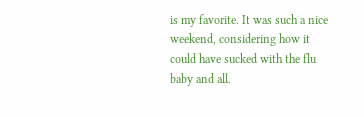is my favorite. It was such a nice weekend, considering how it could have sucked with the flu baby and all.